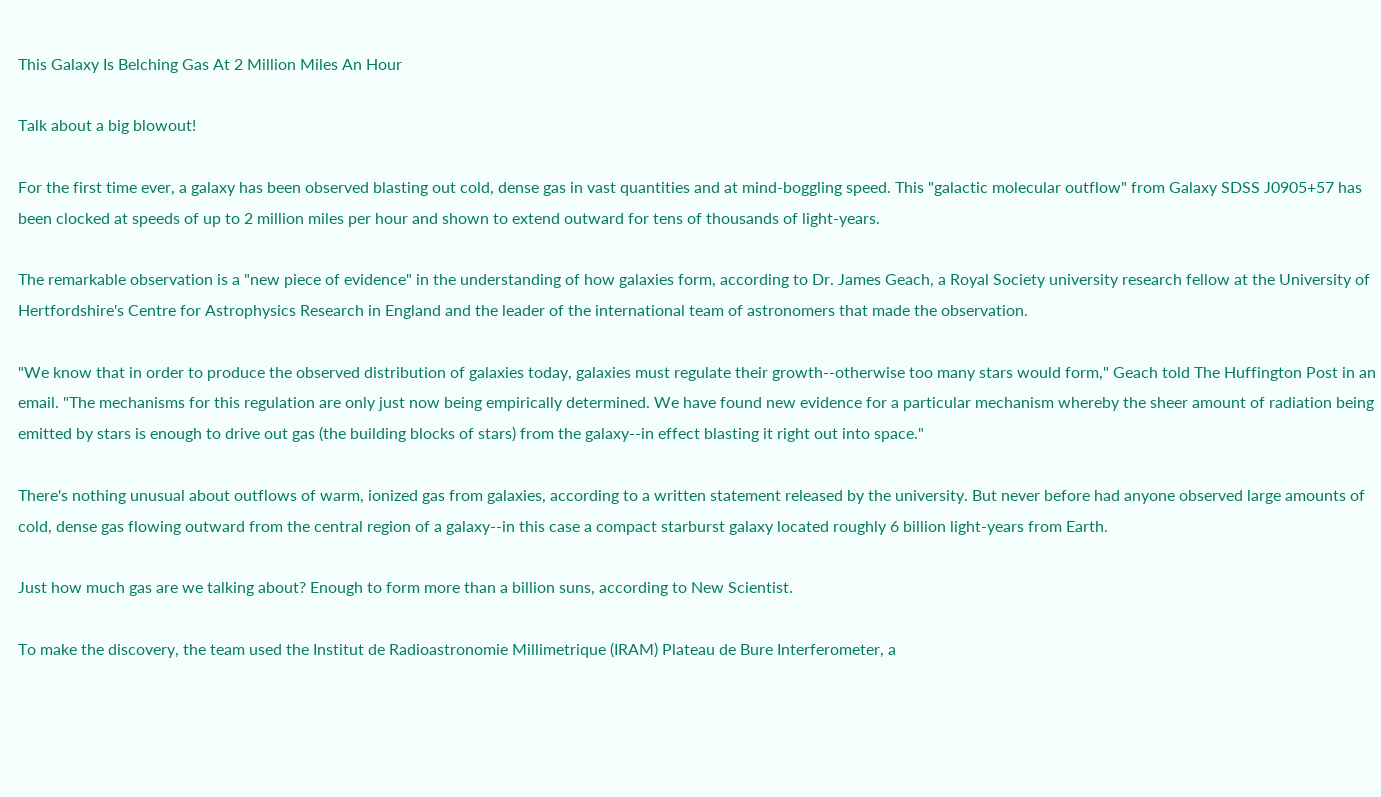This Galaxy Is Belching Gas At 2 Million Miles An Hour

Talk about a big blowout!

For the first time ever, a galaxy has been observed blasting out cold, dense gas in vast quantities and at mind-boggling speed. This "galactic molecular outflow" from Galaxy SDSS J0905+57 has been clocked at speeds of up to 2 million miles per hour and shown to extend outward for tens of thousands of light-years.

The remarkable observation is a "new piece of evidence" in the understanding of how galaxies form, according to Dr. James Geach, a Royal Society university research fellow at the University of Hertfordshire's Centre for Astrophysics Research in England and the leader of the international team of astronomers that made the observation.

"We know that in order to produce the observed distribution of galaxies today, galaxies must regulate their growth--otherwise too many stars would form," Geach told The Huffington Post in an email. "The mechanisms for this regulation are only just now being empirically determined. We have found new evidence for a particular mechanism whereby the sheer amount of radiation being emitted by stars is enough to drive out gas (the building blocks of stars) from the galaxy--in effect blasting it right out into space."

There's nothing unusual about outflows of warm, ionized gas from galaxies, according to a written statement released by the university. But never before had anyone observed large amounts of cold, dense gas flowing outward from the central region of a galaxy--in this case a compact starburst galaxy located roughly 6 billion light-years from Earth.

Just how much gas are we talking about? Enough to form more than a billion suns, according to New Scientist.

To make the discovery, the team used the Institut de Radioastronomie Millimetrique (IRAM) Plateau de Bure Interferometer, a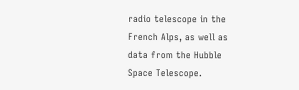radio telescope in the French Alps, as well as data from the Hubble Space Telescope.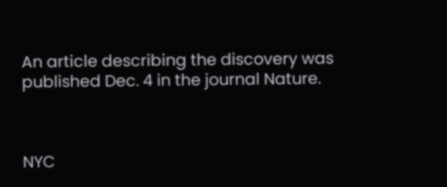An article describing the discovery was published Dec. 4 in the journal Nature.



NYC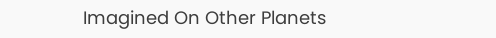Imagined On Other Planets